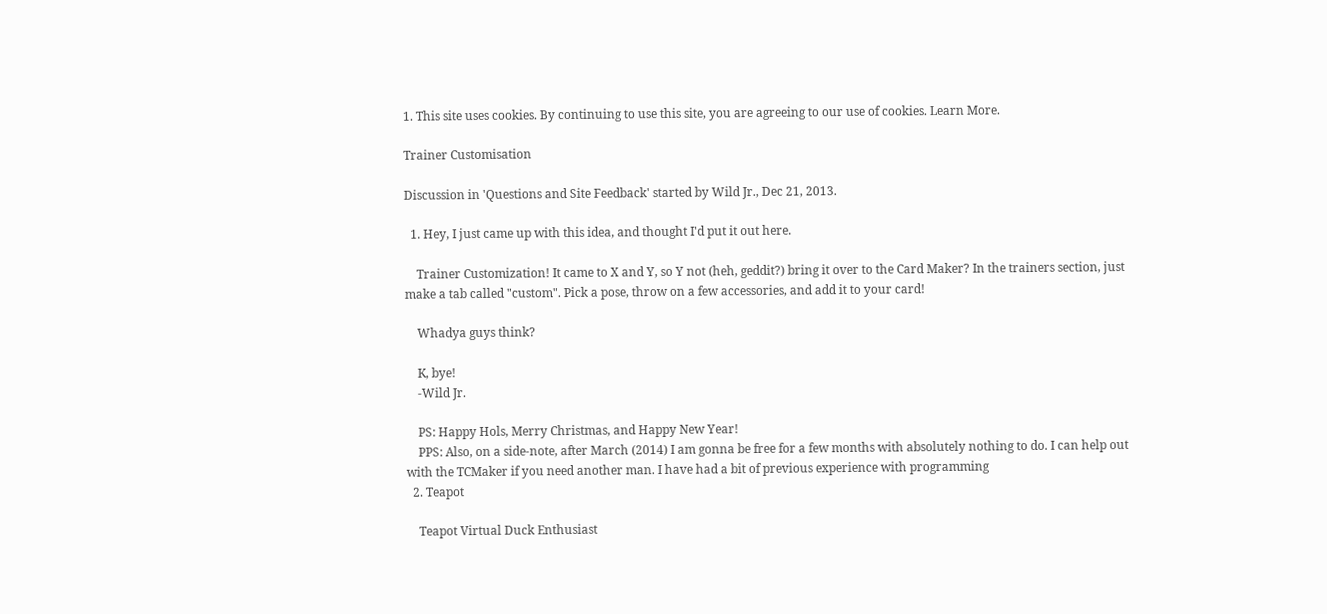1. This site uses cookies. By continuing to use this site, you are agreeing to our use of cookies. Learn More.

Trainer Customisation

Discussion in 'Questions and Site Feedback' started by Wild Jr., Dec 21, 2013.

  1. Hey, I just came up with this idea, and thought I'd put it out here.

    Trainer Customization! It came to X and Y, so Y not (heh, geddit?) bring it over to the Card Maker? In the trainers section, just make a tab called "custom". Pick a pose, throw on a few accessories, and add it to your card!

    Whadya guys think?

    K, bye!
    -Wild Jr.

    PS: Happy Hols, Merry Christmas, and Happy New Year!
    PPS: Also, on a side-note, after March (2014) I am gonna be free for a few months with absolutely nothing to do. I can help out with the TCMaker if you need another man. I have had a bit of previous experience with programming
  2. Teapot

    Teapot Virtual Duck Enthusiast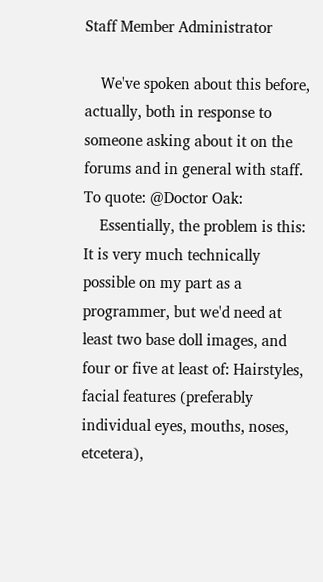Staff Member Administrator

    We've spoken about this before, actually, both in response to someone asking about it on the forums and in general with staff. To quote: @Doctor Oak:
    Essentially, the problem is this: It is very much technically possible on my part as a programmer, but we'd need at least two base doll images, and four or five at least of: Hairstyles, facial features (preferably individual eyes, mouths, noses, etcetera),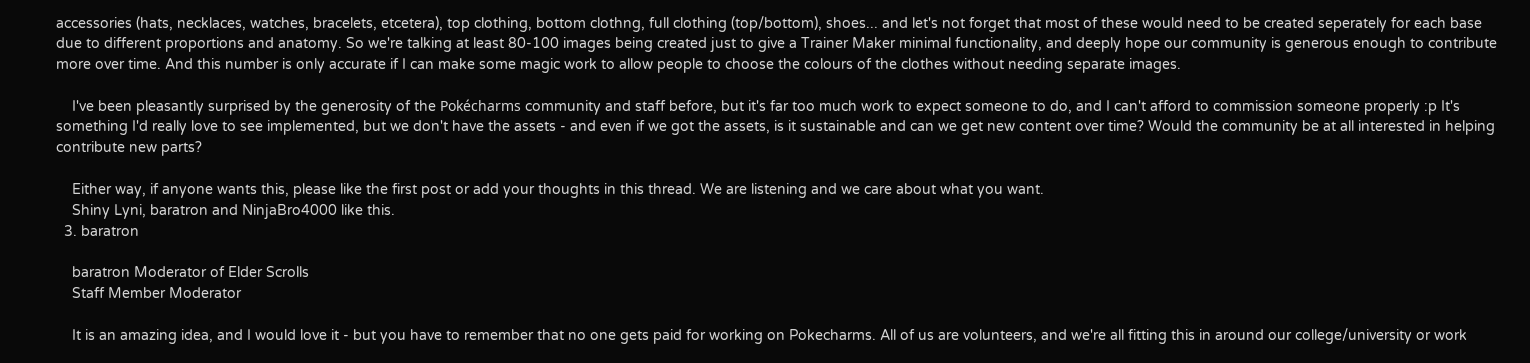accessories (hats, necklaces, watches, bracelets, etcetera), top clothing, bottom clothng, full clothing (top/bottom), shoes... and let's not forget that most of these would need to be created seperately for each base due to different proportions and anatomy. So we're talking at least 80-100 images being created just to give a Trainer Maker minimal functionality, and deeply hope our community is generous enough to contribute more over time. And this number is only accurate if I can make some magic work to allow people to choose the colours of the clothes without needing separate images.

    I've been pleasantly surprised by the generosity of the Pokécharms community and staff before, but it's far too much work to expect someone to do, and I can't afford to commission someone properly :p It's something I'd really love to see implemented, but we don't have the assets - and even if we got the assets, is it sustainable and can we get new content over time? Would the community be at all interested in helping contribute new parts?

    Either way, if anyone wants this, please like the first post or add your thoughts in this thread. We are listening and we care about what you want.
    Shiny Lyni, baratron and NinjaBro4000 like this.
  3. baratron

    baratron Moderator of Elder Scrolls
    Staff Member Moderator

    It is an amazing idea, and I would love it - but you have to remember that no one gets paid for working on Pokecharms. All of us are volunteers, and we're all fitting this in around our college/university or work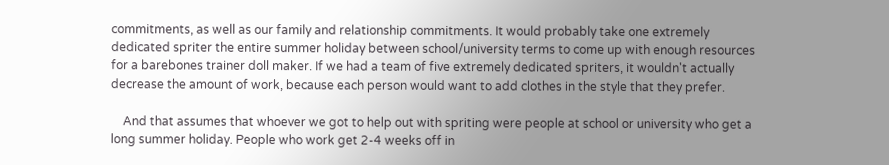commitments, as well as our family and relationship commitments. It would probably take one extremely dedicated spriter the entire summer holiday between school/university terms to come up with enough resources for a barebones trainer doll maker. If we had a team of five extremely dedicated spriters, it wouldn't actually decrease the amount of work, because each person would want to add clothes in the style that they prefer.

    And that assumes that whoever we got to help out with spriting were people at school or university who get a long summer holiday. People who work get 2-4 weeks off in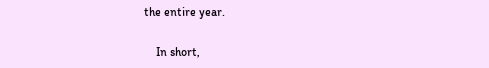the entire year.

    In short,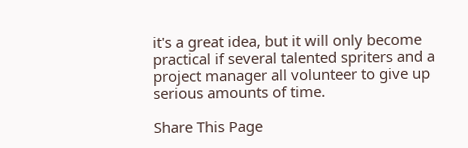it's a great idea, but it will only become practical if several talented spriters and a project manager all volunteer to give up serious amounts of time.

Share This Page